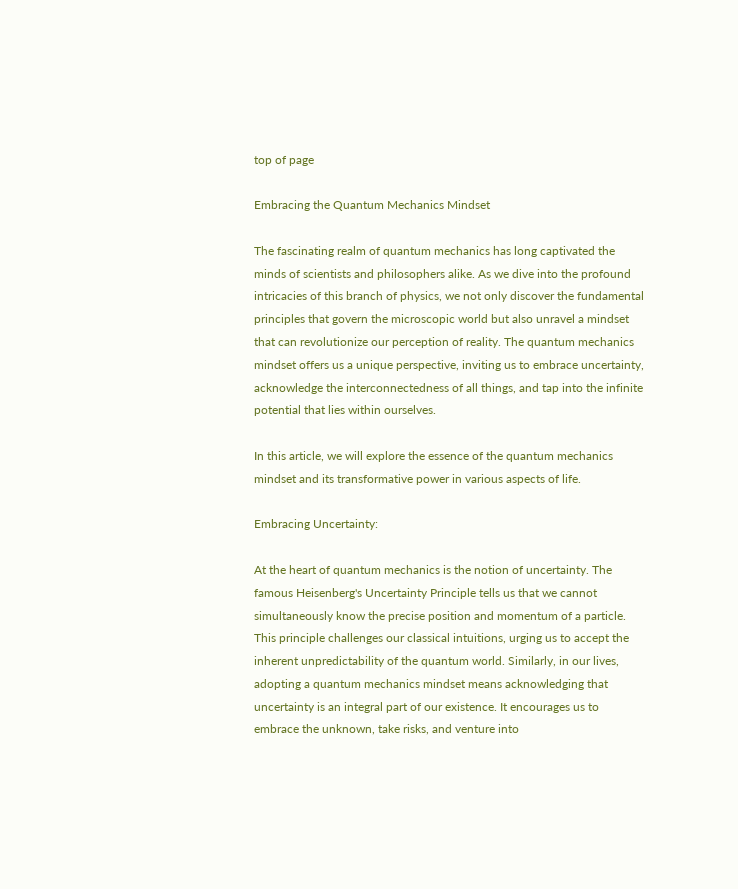top of page

Embracing the Quantum Mechanics Mindset

The fascinating realm of quantum mechanics has long captivated the minds of scientists and philosophers alike. As we dive into the profound intricacies of this branch of physics, we not only discover the fundamental principles that govern the microscopic world but also unravel a mindset that can revolutionize our perception of reality. The quantum mechanics mindset offers us a unique perspective, inviting us to embrace uncertainty, acknowledge the interconnectedness of all things, and tap into the infinite potential that lies within ourselves.

In this article, we will explore the essence of the quantum mechanics mindset and its transformative power in various aspects of life.

Embracing Uncertainty:

At the heart of quantum mechanics is the notion of uncertainty. The famous Heisenberg's Uncertainty Principle tells us that we cannot simultaneously know the precise position and momentum of a particle. This principle challenges our classical intuitions, urging us to accept the inherent unpredictability of the quantum world. Similarly, in our lives, adopting a quantum mechanics mindset means acknowledging that uncertainty is an integral part of our existence. It encourages us to embrace the unknown, take risks, and venture into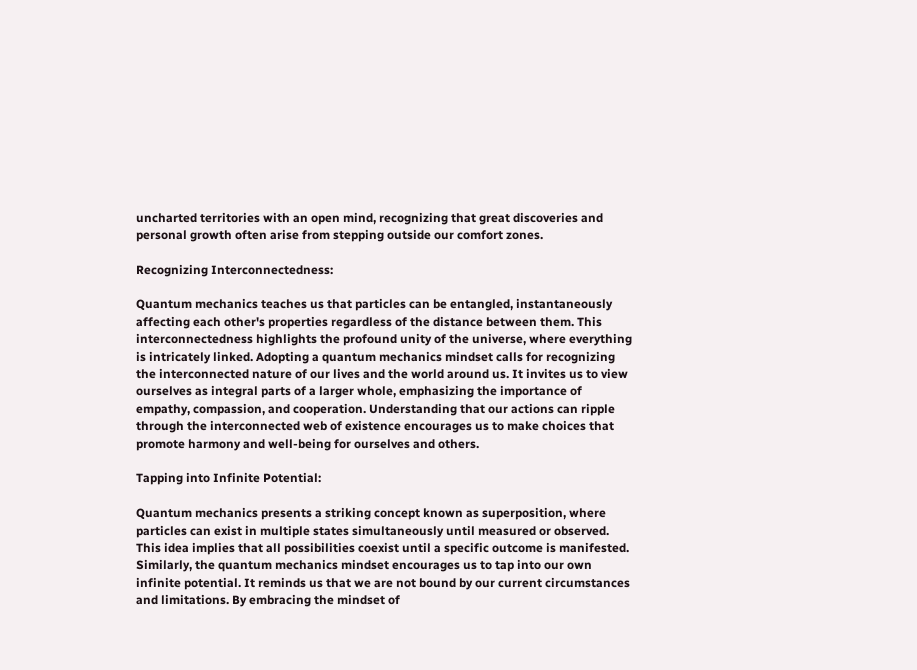uncharted territories with an open mind, recognizing that great discoveries and personal growth often arise from stepping outside our comfort zones.

Recognizing Interconnectedness:

Quantum mechanics teaches us that particles can be entangled, instantaneously affecting each other's properties regardless of the distance between them. This interconnectedness highlights the profound unity of the universe, where everything is intricately linked. Adopting a quantum mechanics mindset calls for recognizing the interconnected nature of our lives and the world around us. It invites us to view ourselves as integral parts of a larger whole, emphasizing the importance of empathy, compassion, and cooperation. Understanding that our actions can ripple through the interconnected web of existence encourages us to make choices that promote harmony and well-being for ourselves and others.

Tapping into Infinite Potential:

Quantum mechanics presents a striking concept known as superposition, where particles can exist in multiple states simultaneously until measured or observed. This idea implies that all possibilities coexist until a specific outcome is manifested. Similarly, the quantum mechanics mindset encourages us to tap into our own infinite potential. It reminds us that we are not bound by our current circumstances and limitations. By embracing the mindset of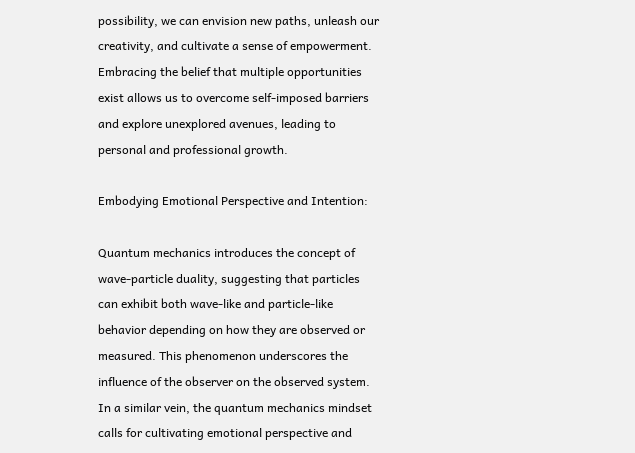possibility, we can envision new paths, unleash our creativity, and cultivate a sense of empowerment. Embracing the belief that multiple opportunities exist allows us to overcome self-imposed barriers and explore unexplored avenues, leading to personal and professional growth.

Embodying Emotional Perspective and Intention:

Quantum mechanics introduces the concept of wave-particle duality, suggesting that particles can exhibit both wave-like and particle-like behavior depending on how they are observed or measured. This phenomenon underscores the influence of the observer on the observed system. In a similar vein, the quantum mechanics mindset calls for cultivating emotional perspective and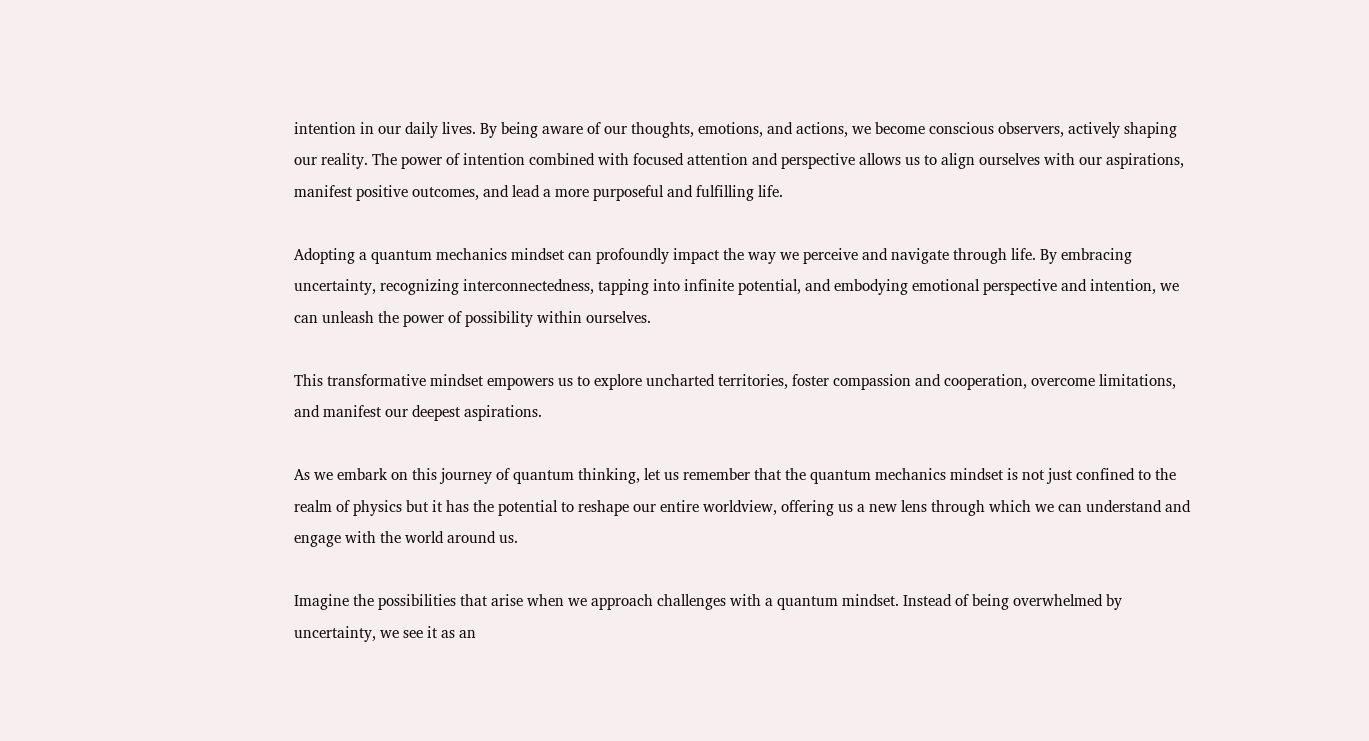intention in our daily lives. By being aware of our thoughts, emotions, and actions, we become conscious observers, actively shaping our reality. The power of intention combined with focused attention and perspective allows us to align ourselves with our aspirations, manifest positive outcomes, and lead a more purposeful and fulfilling life.

Adopting a quantum mechanics mindset can profoundly impact the way we perceive and navigate through life. By embracing uncertainty, recognizing interconnectedness, tapping into infinite potential, and embodying emotional perspective and intention, we can unleash the power of possibility within ourselves.

This transformative mindset empowers us to explore uncharted territories, foster compassion and cooperation, overcome limitations, and manifest our deepest aspirations.

As we embark on this journey of quantum thinking, let us remember that the quantum mechanics mindset is not just confined to the realm of physics but it has the potential to reshape our entire worldview, offering us a new lens through which we can understand and engage with the world around us.

Imagine the possibilities that arise when we approach challenges with a quantum mindset. Instead of being overwhelmed by uncertainty, we see it as an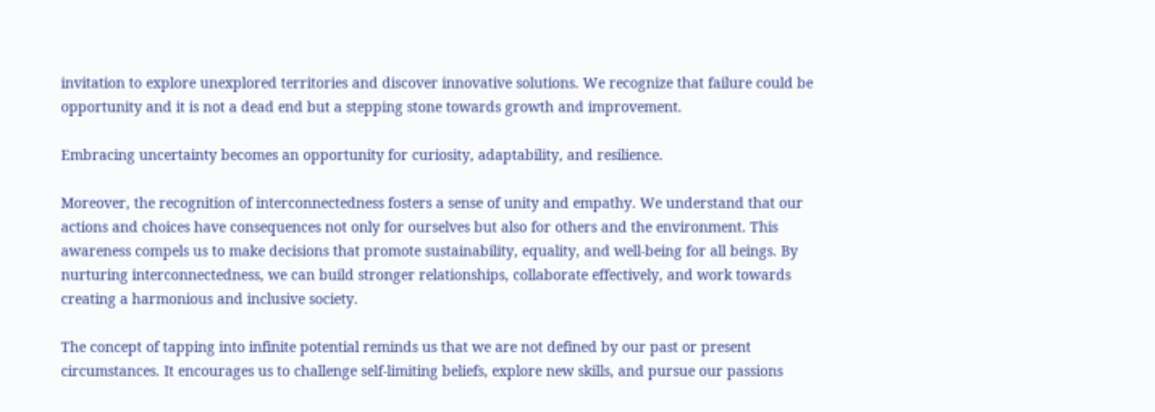invitation to explore unexplored territories and discover innovative solutions. We recognize that failure could be opportunity and it is not a dead end but a stepping stone towards growth and improvement.

Embracing uncertainty becomes an opportunity for curiosity, adaptability, and resilience.

Moreover, the recognition of interconnectedness fosters a sense of unity and empathy. We understand that our actions and choices have consequences not only for ourselves but also for others and the environment. This awareness compels us to make decisions that promote sustainability, equality, and well-being for all beings. By nurturing interconnectedness, we can build stronger relationships, collaborate effectively, and work towards creating a harmonious and inclusive society.

The concept of tapping into infinite potential reminds us that we are not defined by our past or present circumstances. It encourages us to challenge self-limiting beliefs, explore new skills, and pursue our passions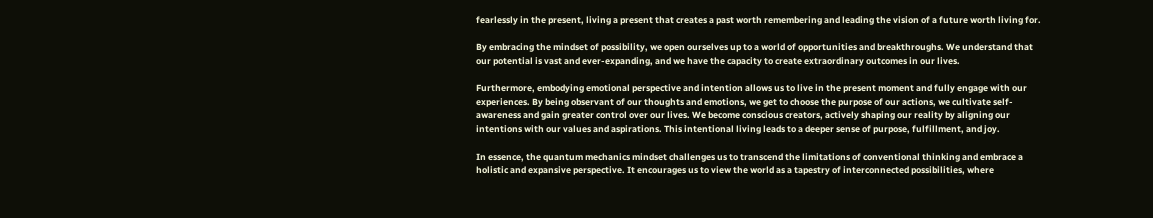fearlessly in the present, living a present that creates a past worth remembering and leading the vision of a future worth living for.

By embracing the mindset of possibility, we open ourselves up to a world of opportunities and breakthroughs. We understand that our potential is vast and ever-expanding, and we have the capacity to create extraordinary outcomes in our lives.

Furthermore, embodying emotional perspective and intention allows us to live in the present moment and fully engage with our experiences. By being observant of our thoughts and emotions, we get to choose the purpose of our actions, we cultivate self-awareness and gain greater control over our lives. We become conscious creators, actively shaping our reality by aligning our intentions with our values and aspirations. This intentional living leads to a deeper sense of purpose, fulfillment, and joy.

In essence, the quantum mechanics mindset challenges us to transcend the limitations of conventional thinking and embrace a holistic and expansive perspective. It encourages us to view the world as a tapestry of interconnected possibilities, where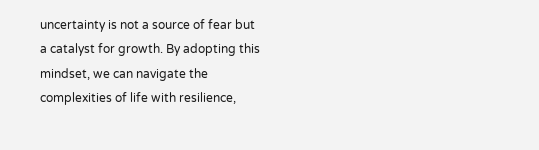uncertainty is not a source of fear but a catalyst for growth. By adopting this mindset, we can navigate the complexities of life with resilience,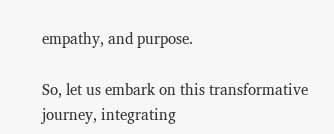empathy, and purpose.

So, let us embark on this transformative journey, integrating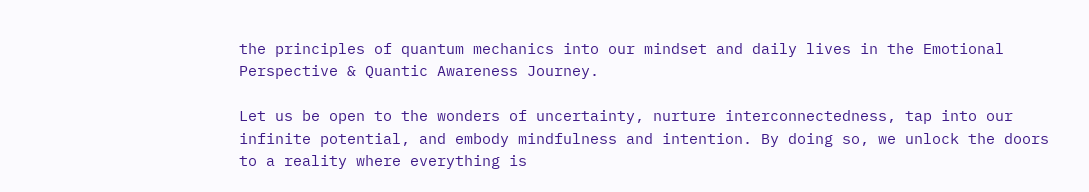the principles of quantum mechanics into our mindset and daily lives in the Emotional Perspective & Quantic Awareness Journey.

Let us be open to the wonders of uncertainty, nurture interconnectedness, tap into our infinite potential, and embody mindfulness and intention. By doing so, we unlock the doors to a reality where everything is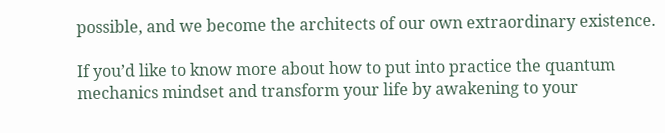possible, and we become the architects of our own extraordinary existence.

If you’d like to know more about how to put into practice the quantum mechanics mindset and transform your life by awakening to your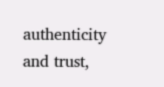authenticity and trust,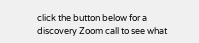click the button below for a discovery Zoom call to see what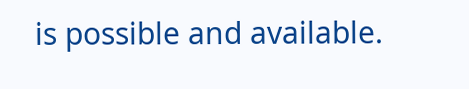is possible and available.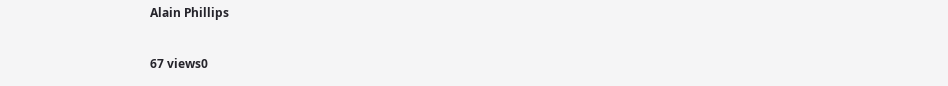Alain Phillips

67 views0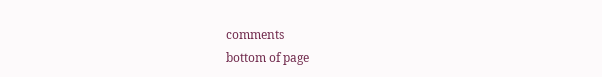comments
bottom of page